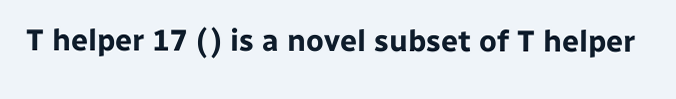T helper 17 ( ) is a novel subset of T helper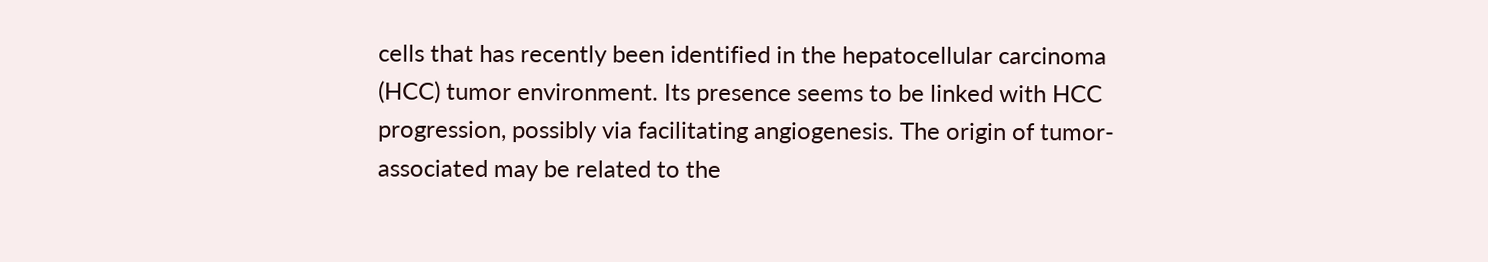cells that has recently been identified in the hepatocellular carcinoma (HCC) tumor environment. Its presence seems to be linked with HCC progression, possibly via facilitating angiogenesis. The origin of tumor-associated may be related to the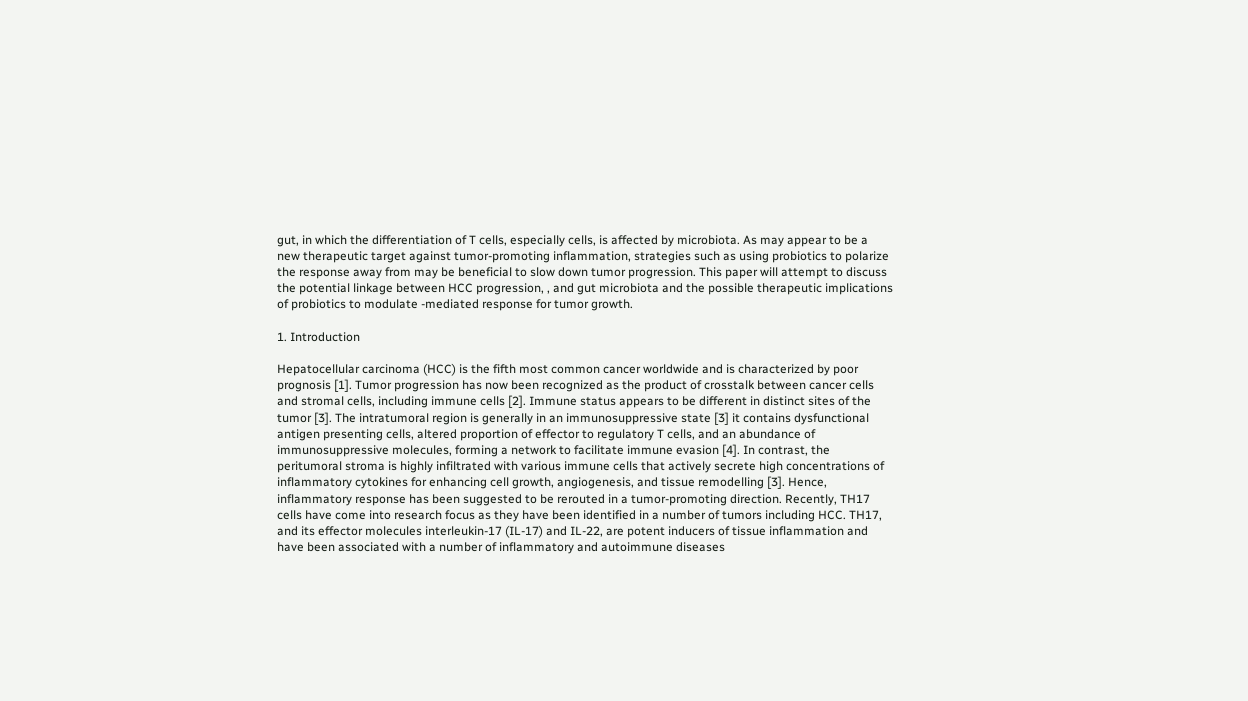gut, in which the differentiation of T cells, especially cells, is affected by microbiota. As may appear to be a new therapeutic target against tumor-promoting inflammation, strategies such as using probiotics to polarize the response away from may be beneficial to slow down tumor progression. This paper will attempt to discuss the potential linkage between HCC progression, , and gut microbiota and the possible therapeutic implications of probiotics to modulate -mediated response for tumor growth.

1. Introduction

Hepatocellular carcinoma (HCC) is the fifth most common cancer worldwide and is characterized by poor prognosis [1]. Tumor progression has now been recognized as the product of crosstalk between cancer cells and stromal cells, including immune cells [2]. Immune status appears to be different in distinct sites of the tumor [3]. The intratumoral region is generally in an immunosuppressive state [3] it contains dysfunctional antigen presenting cells, altered proportion of effector to regulatory T cells, and an abundance of immunosuppressive molecules, forming a network to facilitate immune evasion [4]. In contrast, the peritumoral stroma is highly infiltrated with various immune cells that actively secrete high concentrations of inflammatory cytokines for enhancing cell growth, angiogenesis, and tissue remodelling [3]. Hence, inflammatory response has been suggested to be rerouted in a tumor-promoting direction. Recently, TH17 cells have come into research focus as they have been identified in a number of tumors including HCC. TH17, and its effector molecules interleukin-17 (IL-17) and IL-22, are potent inducers of tissue inflammation and have been associated with a number of inflammatory and autoimmune diseases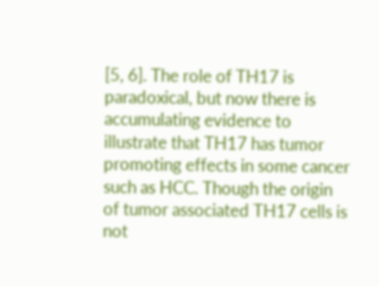[5, 6]. The role of TH17 is paradoxical, but now there is accumulating evidence to illustrate that TH17 has tumor promoting effects in some cancer such as HCC. Though the origin of tumor associated TH17 cells is not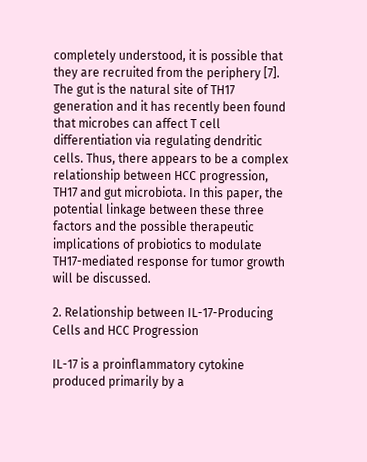completely understood, it is possible that they are recruited from the periphery [7]. The gut is the natural site of TH17 generation and it has recently been found that microbes can affect T cell differentiation via regulating dendritic cells. Thus, there appears to be a complex relationship between HCC progression, TH17 and gut microbiota. In this paper, the potential linkage between these three factors and the possible therapeutic implications of probiotics to modulate TH17-mediated response for tumor growth will be discussed.

2. Relationship between IL-17-Producing Cells and HCC Progression

IL-17 is a proinflammatory cytokine produced primarily by a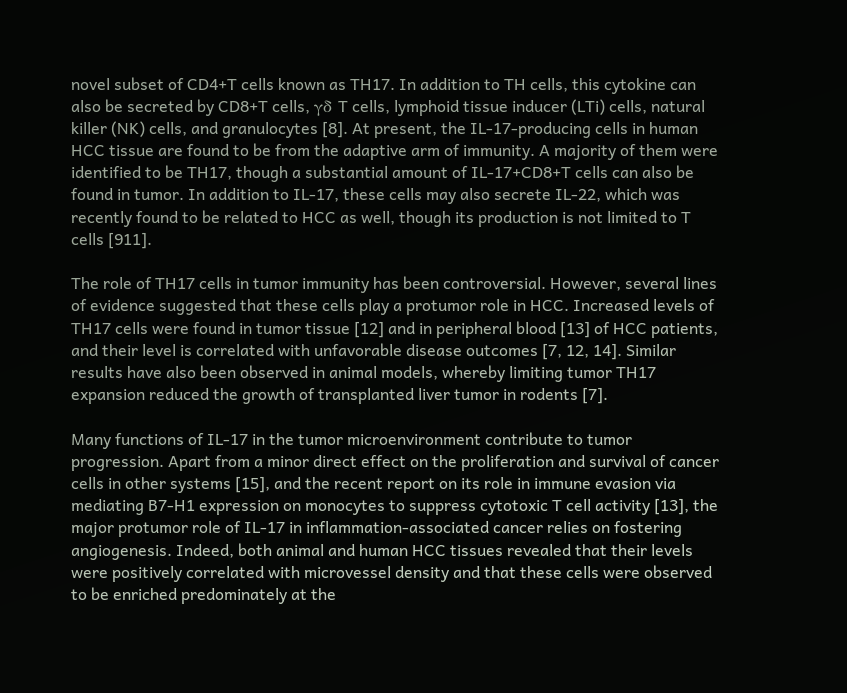novel subset of CD4+T cells known as TH17. In addition to TH cells, this cytokine can also be secreted by CD8+T cells, γδ T cells, lymphoid tissue inducer (LTi) cells, natural killer (NK) cells, and granulocytes [8]. At present, the IL-17-producing cells in human HCC tissue are found to be from the adaptive arm of immunity. A majority of them were identified to be TH17, though a substantial amount of IL-17+CD8+T cells can also be found in tumor. In addition to IL-17, these cells may also secrete IL-22, which was recently found to be related to HCC as well, though its production is not limited to T cells [911].

The role of TH17 cells in tumor immunity has been controversial. However, several lines of evidence suggested that these cells play a protumor role in HCC. Increased levels of TH17 cells were found in tumor tissue [12] and in peripheral blood [13] of HCC patients, and their level is correlated with unfavorable disease outcomes [7, 12, 14]. Similar results have also been observed in animal models, whereby limiting tumor TH17 expansion reduced the growth of transplanted liver tumor in rodents [7].

Many functions of IL-17 in the tumor microenvironment contribute to tumor progression. Apart from a minor direct effect on the proliferation and survival of cancer cells in other systems [15], and the recent report on its role in immune evasion via mediating B7-H1 expression on monocytes to suppress cytotoxic T cell activity [13], the major protumor role of IL-17 in inflammation-associated cancer relies on fostering angiogenesis. Indeed, both animal and human HCC tissues revealed that their levels were positively correlated with microvessel density and that these cells were observed to be enriched predominately at the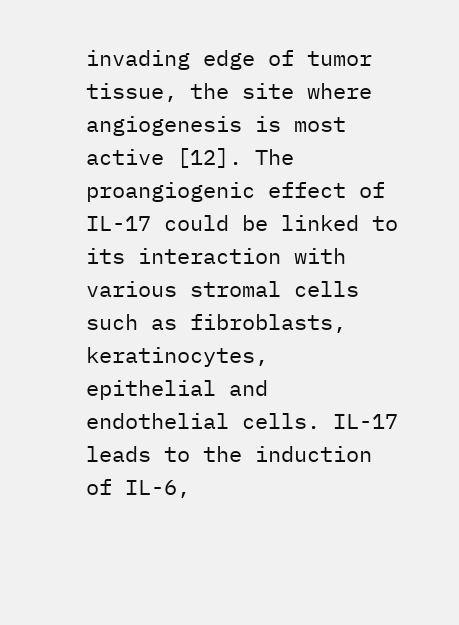invading edge of tumor tissue, the site where angiogenesis is most active [12]. The proangiogenic effect of IL-17 could be linked to its interaction with various stromal cells such as fibroblasts, keratinocytes, epithelial and endothelial cells. IL-17 leads to the induction of IL-6,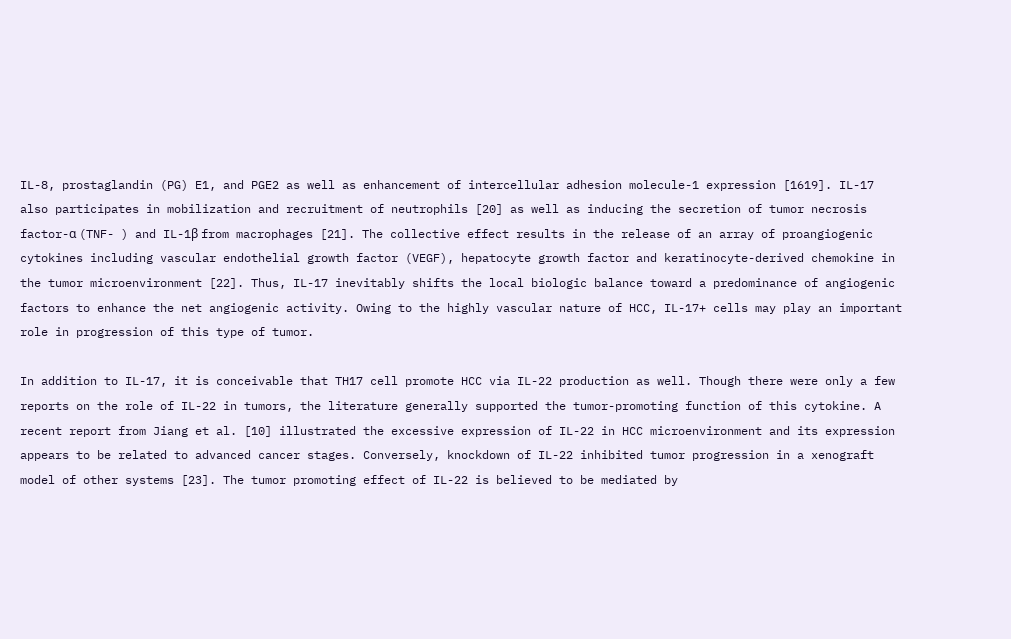IL-8, prostaglandin (PG) E1, and PGE2 as well as enhancement of intercellular adhesion molecule-1 expression [1619]. IL-17 also participates in mobilization and recruitment of neutrophils [20] as well as inducing the secretion of tumor necrosis factor-α (TNF- ) and IL-1β from macrophages [21]. The collective effect results in the release of an array of proangiogenic cytokines including vascular endothelial growth factor (VEGF), hepatocyte growth factor and keratinocyte-derived chemokine in the tumor microenvironment [22]. Thus, IL-17 inevitably shifts the local biologic balance toward a predominance of angiogenic factors to enhance the net angiogenic activity. Owing to the highly vascular nature of HCC, IL-17+ cells may play an important role in progression of this type of tumor.

In addition to IL-17, it is conceivable that TH17 cell promote HCC via IL-22 production as well. Though there were only a few reports on the role of IL-22 in tumors, the literature generally supported the tumor-promoting function of this cytokine. A recent report from Jiang et al. [10] illustrated the excessive expression of IL-22 in HCC microenvironment and its expression appears to be related to advanced cancer stages. Conversely, knockdown of IL-22 inhibited tumor progression in a xenograft model of other systems [23]. The tumor promoting effect of IL-22 is believed to be mediated by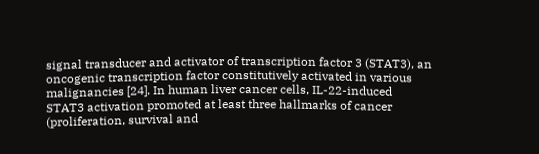signal transducer and activator of transcription factor 3 (STAT3), an oncogenic transcription factor constitutively activated in various malignancies [24]. In human liver cancer cells, IL-22-induced STAT3 activation promoted at least three hallmarks of cancer (proliferation, survival and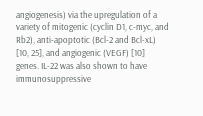angiogenesis) via the upregulation of a variety of mitogenic (cyclin D1, c-myc, and Rb2), anti-apoptotic (Bcl-2 and Bcl-xL) [10, 25], and angiogenic (VEGF) [10] genes. IL-22 was also shown to have immunosuppressive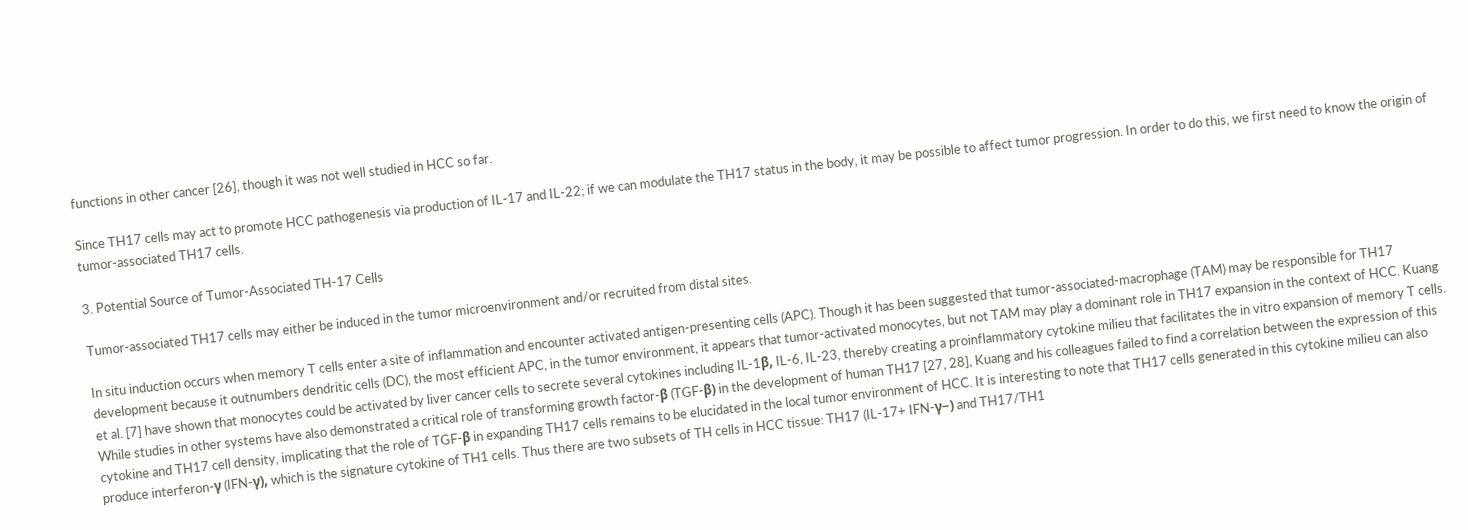functions in other cancer [26], though it was not well studied in HCC so far.

Since TH17 cells may act to promote HCC pathogenesis via production of IL-17 and IL-22; if we can modulate the TH17 status in the body, it may be possible to affect tumor progression. In order to do this, we first need to know the origin of tumor-associated TH17 cells.

3. Potential Source of Tumor-Associated TH-17 Cells

Tumor-associated TH17 cells may either be induced in the tumor microenvironment and/or recruited from distal sites.

In situ induction occurs when memory T cells enter a site of inflammation and encounter activated antigen-presenting cells (APC). Though it has been suggested that tumor-associated-macrophage (TAM) may be responsible for TH17 development because it outnumbers dendritic cells (DC), the most efficient APC, in the tumor environment, it appears that tumor-activated monocytes, but not TAM may play a dominant role in TH17 expansion in the context of HCC. Kuang et al. [7] have shown that monocytes could be activated by liver cancer cells to secrete several cytokines including IL-1β, IL-6, IL-23, thereby creating a proinflammatory cytokine milieu that facilitates the in vitro expansion of memory T cells. While studies in other systems have also demonstrated a critical role of transforming growth factor-β (TGF-β) in the development of human TH17 [27, 28], Kuang and his colleagues failed to find a correlation between the expression of this cytokine and TH17 cell density, implicating that the role of TGF-β in expanding TH17 cells remains to be elucidated in the local tumor environment of HCC. It is interesting to note that TH17 cells generated in this cytokine milieu can also produce interferon-γ (IFN-γ), which is the signature cytokine of TH1 cells. Thus there are two subsets of TH cells in HCC tissue: TH17 (IL-17+ IFN-γ−) and TH17/TH1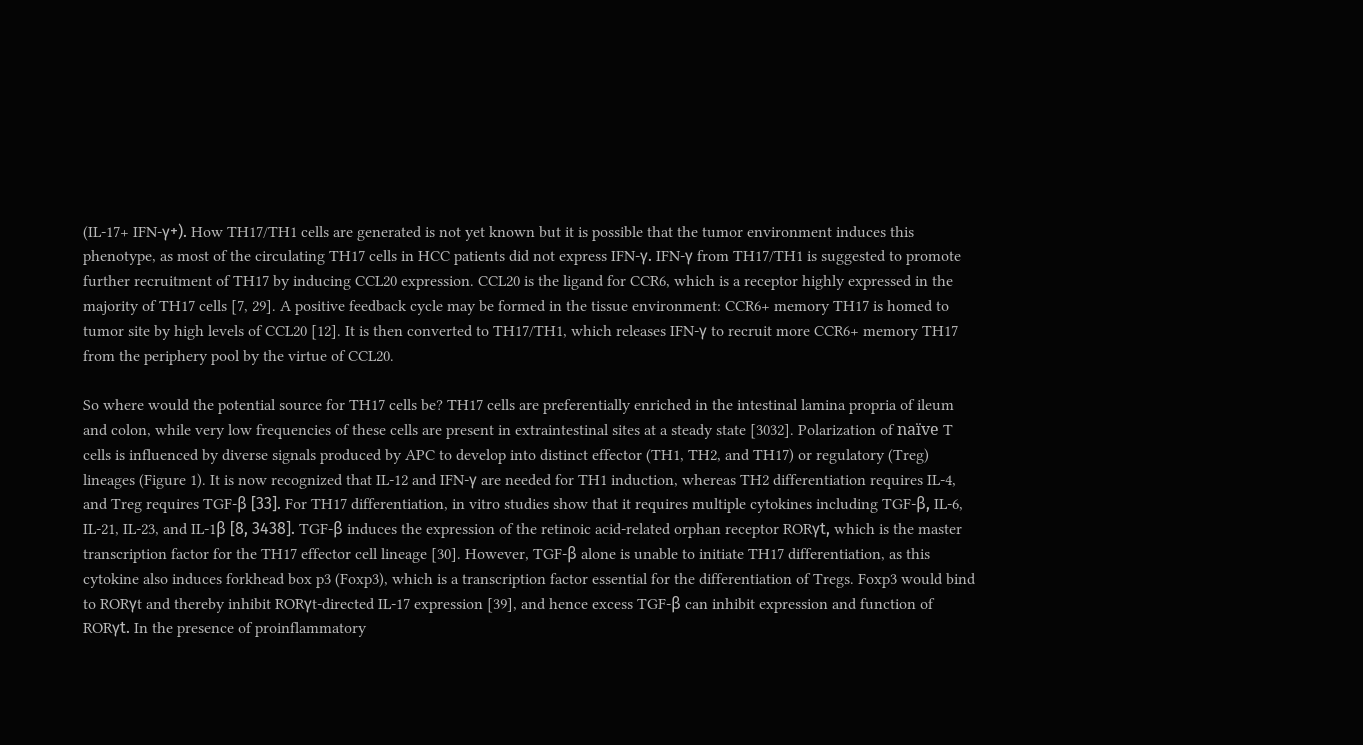(IL-17+ IFN-γ+). How TH17/TH1 cells are generated is not yet known but it is possible that the tumor environment induces this phenotype, as most of the circulating TH17 cells in HCC patients did not express IFN-γ. IFN-γ from TH17/TH1 is suggested to promote further recruitment of TH17 by inducing CCL20 expression. CCL20 is the ligand for CCR6, which is a receptor highly expressed in the majority of TH17 cells [7, 29]. A positive feedback cycle may be formed in the tissue environment: CCR6+ memory TH17 is homed to tumor site by high levels of CCL20 [12]. It is then converted to TH17/TH1, which releases IFN-γ to recruit more CCR6+ memory TH17 from the periphery pool by the virtue of CCL20.

So where would the potential source for TH17 cells be? TH17 cells are preferentially enriched in the intestinal lamina propria of ileum and colon, while very low frequencies of these cells are present in extraintestinal sites at a steady state [3032]. Polarization of naïve T cells is influenced by diverse signals produced by APC to develop into distinct effector (TH1, TH2, and TH17) or regulatory (Treg) lineages (Figure 1). It is now recognized that IL-12 and IFN-γ are needed for TH1 induction, whereas TH2 differentiation requires IL-4, and Treg requires TGF-β [33]. For TH17 differentiation, in vitro studies show that it requires multiple cytokines including TGF-β, IL-6, IL-21, IL-23, and IL-1β [8, 3438]. TGF-β induces the expression of the retinoic acid-related orphan receptor RORγt, which is the master transcription factor for the TH17 effector cell lineage [30]. However, TGF-β alone is unable to initiate TH17 differentiation, as this cytokine also induces forkhead box p3 (Foxp3), which is a transcription factor essential for the differentiation of Tregs. Foxp3 would bind to RORγt and thereby inhibit RORγt-directed IL-17 expression [39], and hence excess TGF-β can inhibit expression and function of RORγt. In the presence of proinflammatory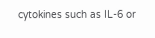cytokines such as IL-6 or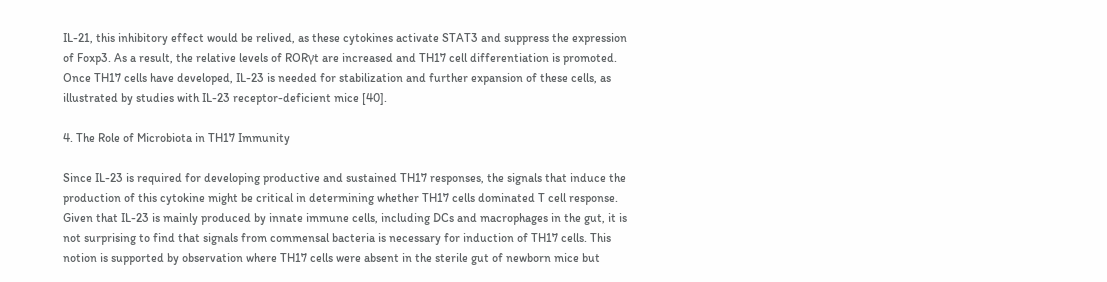IL-21, this inhibitory effect would be relived, as these cytokines activate STAT3 and suppress the expression of Foxp3. As a result, the relative levels of RORγt are increased and TH17 cell differentiation is promoted. Once TH17 cells have developed, IL-23 is needed for stabilization and further expansion of these cells, as illustrated by studies with IL-23 receptor-deficient mice [40].

4. The Role of Microbiota in TH17 Immunity

Since IL-23 is required for developing productive and sustained TH17 responses, the signals that induce the production of this cytokine might be critical in determining whether TH17 cells dominated T cell response. Given that IL-23 is mainly produced by innate immune cells, including DCs and macrophages in the gut, it is not surprising to find that signals from commensal bacteria is necessary for induction of TH17 cells. This notion is supported by observation where TH17 cells were absent in the sterile gut of newborn mice but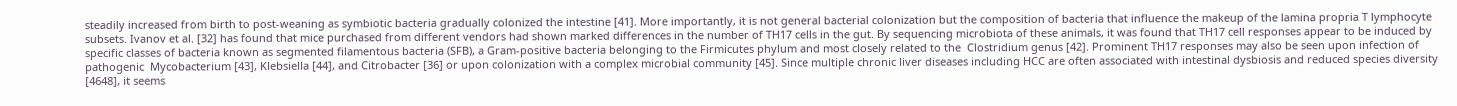steadily increased from birth to post-weaning as symbiotic bacteria gradually colonized the intestine [41]. More importantly, it is not general bacterial colonization but the composition of bacteria that influence the makeup of the lamina propria T lymphocyte subsets. Ivanov et al. [32] has found that mice purchased from different vendors had shown marked differences in the number of TH17 cells in the gut. By sequencing microbiota of these animals, it was found that TH17 cell responses appear to be induced by specific classes of bacteria known as segmented filamentous bacteria (SFB), a Gram-positive bacteria belonging to the Firmicutes phylum and most closely related to the  Clostridium genus [42]. Prominent TH17 responses may also be seen upon infection of pathogenic  Mycobacterium [43], Klebsiella [44], and Citrobacter [36] or upon colonization with a complex microbial community [45]. Since multiple chronic liver diseases including HCC are often associated with intestinal dysbiosis and reduced species diversity [4648], it seems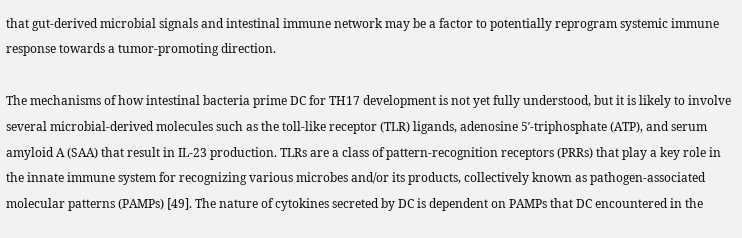that gut-derived microbial signals and intestinal immune network may be a factor to potentially reprogram systemic immune response towards a tumor-promoting direction.

The mechanisms of how intestinal bacteria prime DC for TH17 development is not yet fully understood, but it is likely to involve several microbial-derived molecules such as the toll-like receptor (TLR) ligands, adenosine 5′-triphosphate (ATP), and serum amyloid A (SAA) that result in IL-23 production. TLRs are a class of pattern-recognition receptors (PRRs) that play a key role in the innate immune system for recognizing various microbes and/or its products, collectively known as pathogen-associated molecular patterns (PAMPs) [49]. The nature of cytokines secreted by DC is dependent on PAMPs that DC encountered in the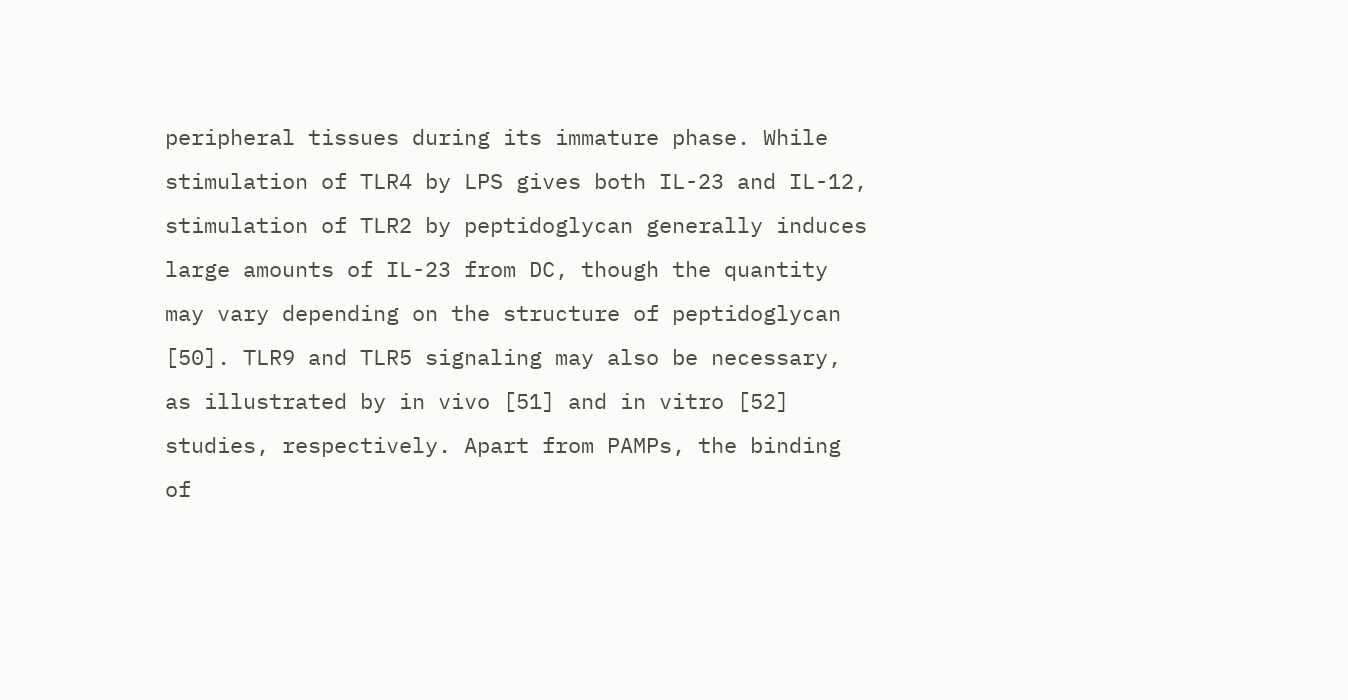peripheral tissues during its immature phase. While stimulation of TLR4 by LPS gives both IL-23 and IL-12, stimulation of TLR2 by peptidoglycan generally induces large amounts of IL-23 from DC, though the quantity may vary depending on the structure of peptidoglycan [50]. TLR9 and TLR5 signaling may also be necessary, as illustrated by in vivo [51] and in vitro [52] studies, respectively. Apart from PAMPs, the binding of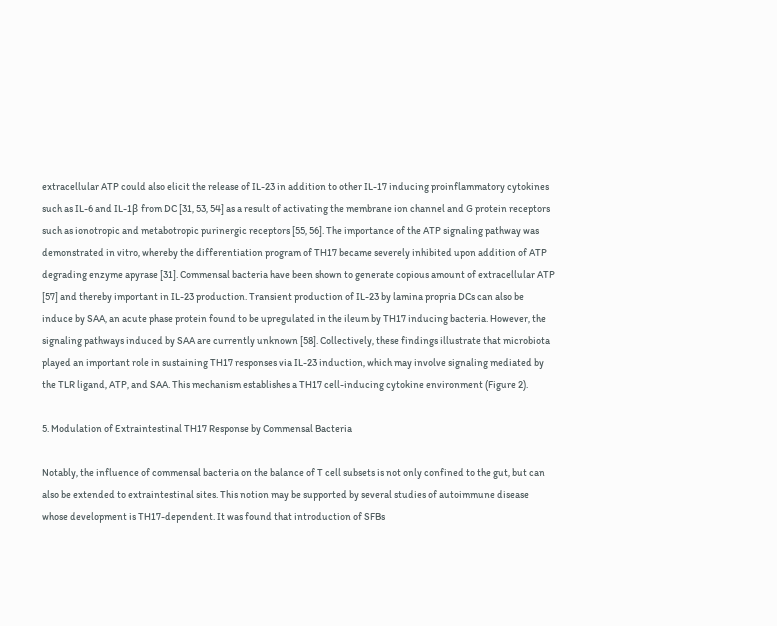extracellular ATP could also elicit the release of IL-23 in addition to other IL-17 inducing proinflammatory cytokines such as IL-6 and IL-1β from DC [31, 53, 54] as a result of activating the membrane ion channel and G protein receptors such as ionotropic and metabotropic purinergic receptors [55, 56]. The importance of the ATP signaling pathway was demonstrated in vitro, whereby the differentiation program of TH17 became severely inhibited upon addition of ATP degrading enzyme apyrase [31]. Commensal bacteria have been shown to generate copious amount of extracellular ATP [57] and thereby important in IL-23 production. Transient production of IL-23 by lamina propria DCs can also be induce by SAA, an acute phase protein found to be upregulated in the ileum by TH17 inducing bacteria. However, the signaling pathways induced by SAA are currently unknown [58]. Collectively, these findings illustrate that microbiota played an important role in sustaining TH17 responses via IL-23 induction, which may involve signaling mediated by the TLR ligand, ATP, and SAA. This mechanism establishes a TH17 cell-inducing cytokine environment (Figure 2).

5. Modulation of Extraintestinal TH17 Response by Commensal Bacteria

Notably, the influence of commensal bacteria on the balance of T cell subsets is not only confined to the gut, but can also be extended to extraintestinal sites. This notion may be supported by several studies of autoimmune disease whose development is TH17-dependent. It was found that introduction of SFBs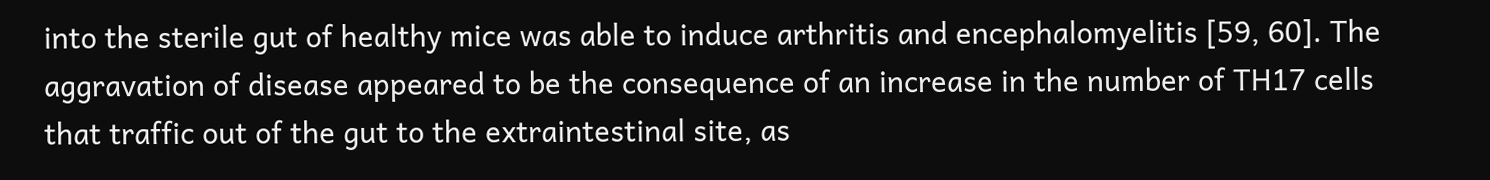into the sterile gut of healthy mice was able to induce arthritis and encephalomyelitis [59, 60]. The aggravation of disease appeared to be the consequence of an increase in the number of TH17 cells that traffic out of the gut to the extraintestinal site, as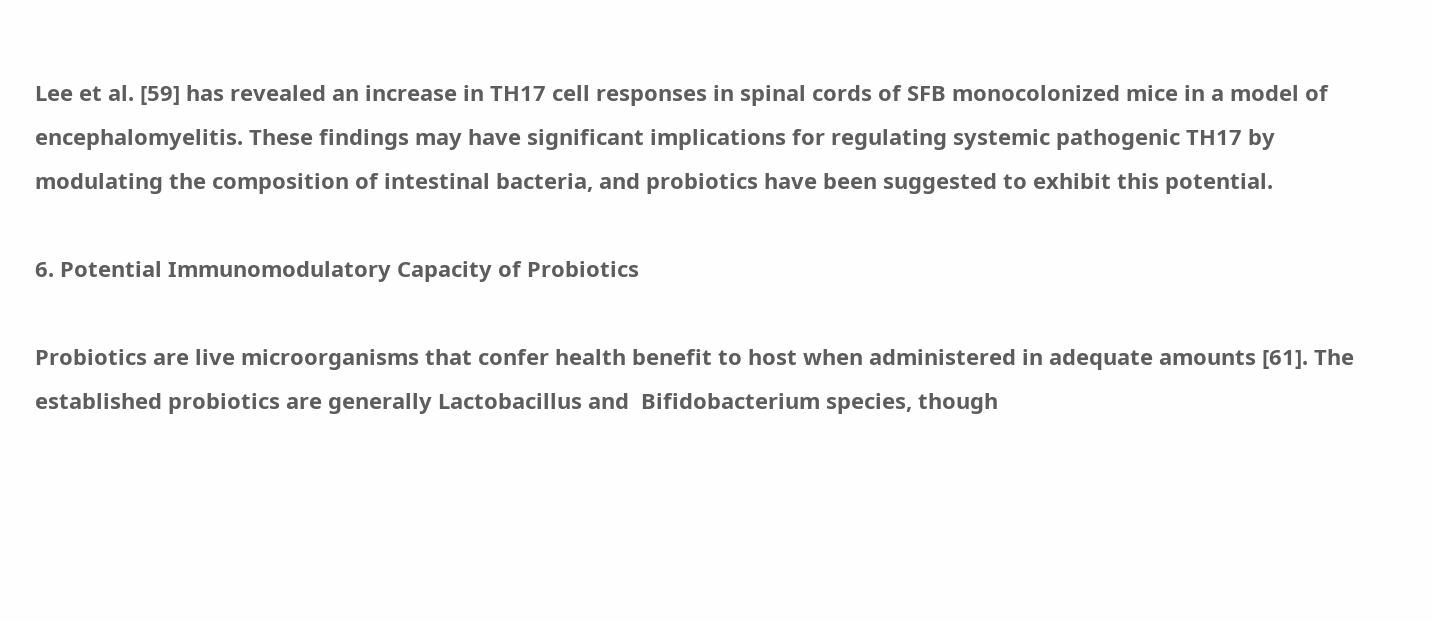Lee et al. [59] has revealed an increase in TH17 cell responses in spinal cords of SFB monocolonized mice in a model of encephalomyelitis. These findings may have significant implications for regulating systemic pathogenic TH17 by modulating the composition of intestinal bacteria, and probiotics have been suggested to exhibit this potential.

6. Potential Immunomodulatory Capacity of Probiotics

Probiotics are live microorganisms that confer health benefit to host when administered in adequate amounts [61]. The established probiotics are generally Lactobacillus and  Bifidobacterium species, though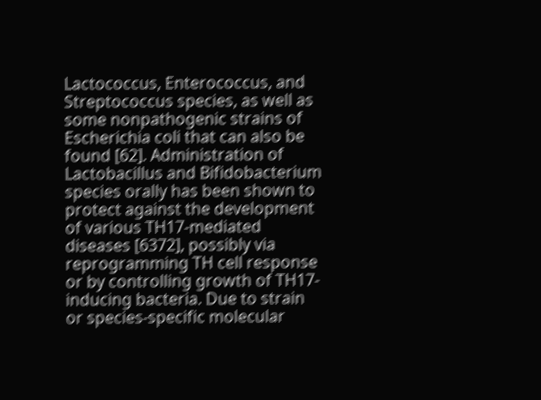Lactococcus, Enterococcus, and Streptococcus species, as well as some nonpathogenic strains of Escherichia coli that can also be found [62]. Administration of Lactobacillus and Bifidobacterium species orally has been shown to protect against the development of various TH17-mediated diseases [6372], possibly via reprogramming TH cell response or by controlling growth of TH17-inducing bacteria. Due to strain or species-specific molecular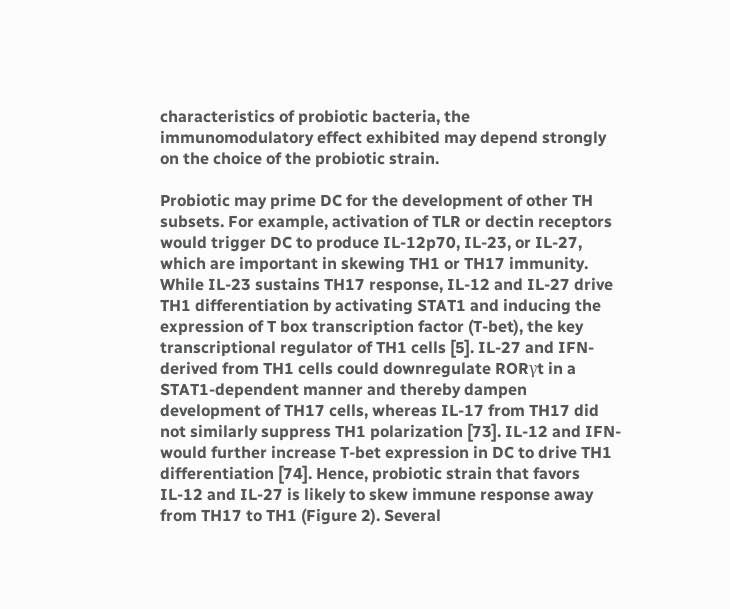characteristics of probiotic bacteria, the immunomodulatory effect exhibited may depend strongly on the choice of the probiotic strain.

Probiotic may prime DC for the development of other TH subsets. For example, activation of TLR or dectin receptors would trigger DC to produce IL-12p70, IL-23, or IL-27, which are important in skewing TH1 or TH17 immunity. While IL-23 sustains TH17 response, IL-12 and IL-27 drive TH1 differentiation by activating STAT1 and inducing the expression of T box transcription factor (T-bet), the key transcriptional regulator of TH1 cells [5]. IL-27 and IFN- derived from TH1 cells could downregulate RORγt in a STAT1-dependent manner and thereby dampen development of TH17 cells, whereas IL-17 from TH17 did not similarly suppress TH1 polarization [73]. IL-12 and IFN- would further increase T-bet expression in DC to drive TH1 differentiation [74]. Hence, probiotic strain that favors IL-12 and IL-27 is likely to skew immune response away from TH17 to TH1 (Figure 2). Several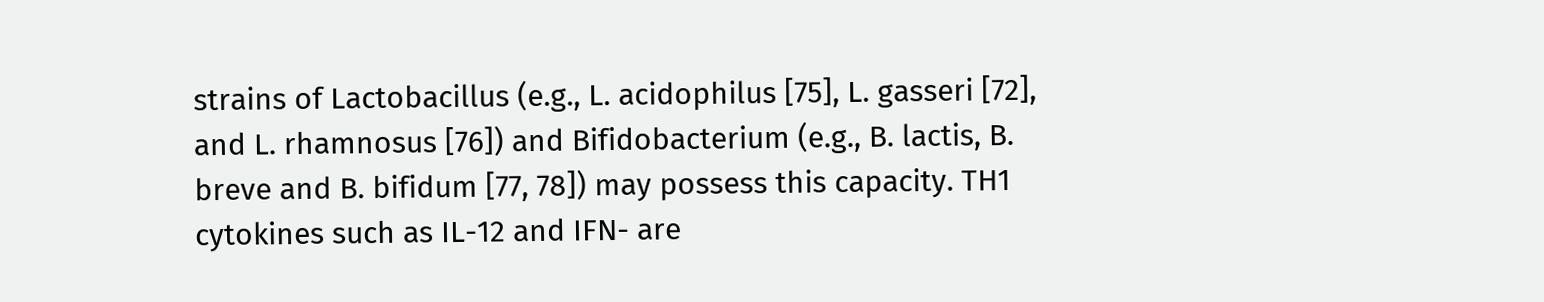strains of Lactobacillus (e.g., L. acidophilus [75], L. gasseri [72], and L. rhamnosus [76]) and Bifidobacterium (e.g., B. lactis, B. breve and B. bifidum [77, 78]) may possess this capacity. TH1 cytokines such as IL-12 and IFN- are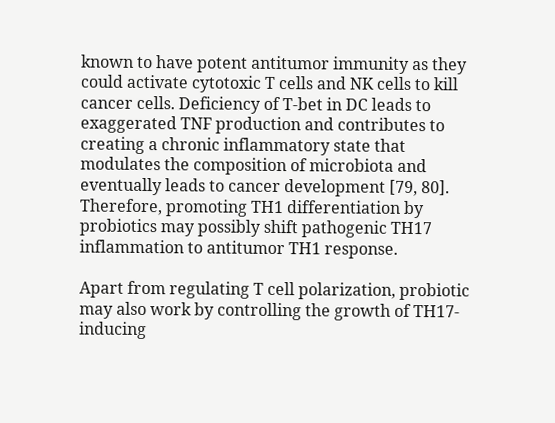known to have potent antitumor immunity as they could activate cytotoxic T cells and NK cells to kill cancer cells. Deficiency of T-bet in DC leads to exaggerated TNF production and contributes to creating a chronic inflammatory state that modulates the composition of microbiota and eventually leads to cancer development [79, 80]. Therefore, promoting TH1 differentiation by probiotics may possibly shift pathogenic TH17 inflammation to antitumor TH1 response.

Apart from regulating T cell polarization, probiotic may also work by controlling the growth of TH17-inducing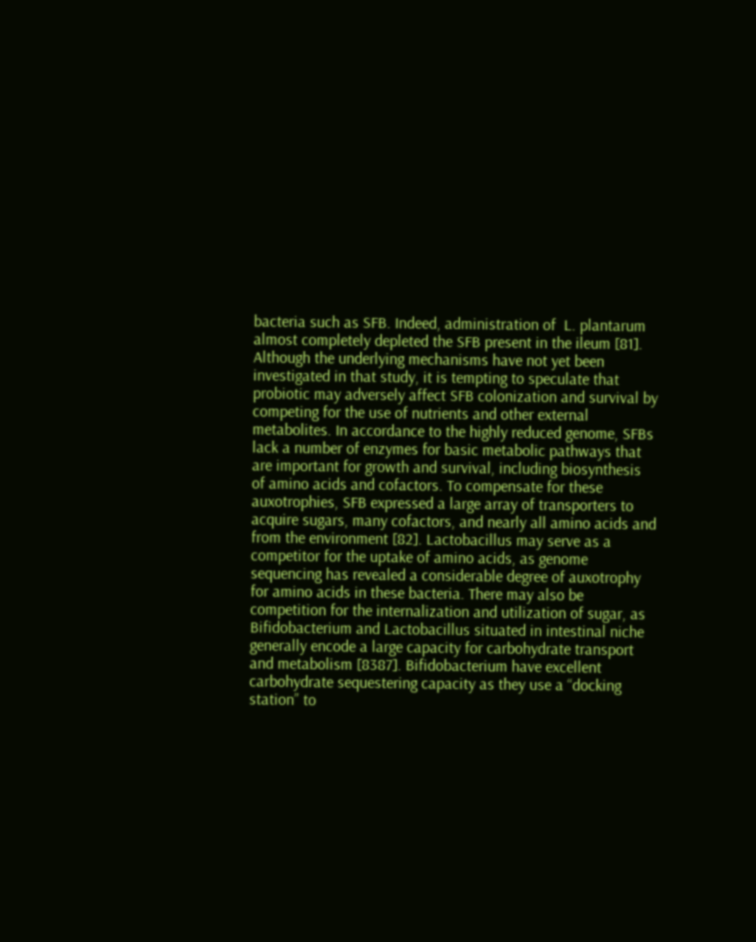bacteria such as SFB. Indeed, administration of  L. plantarum almost completely depleted the SFB present in the ileum [81]. Although the underlying mechanisms have not yet been investigated in that study, it is tempting to speculate that probiotic may adversely affect SFB colonization and survival by competing for the use of nutrients and other external metabolites. In accordance to the highly reduced genome, SFBs lack a number of enzymes for basic metabolic pathways that are important for growth and survival, including biosynthesis of amino acids and cofactors. To compensate for these auxotrophies, SFB expressed a large array of transporters to acquire sugars, many cofactors, and nearly all amino acids and from the environment [82]. Lactobacillus may serve as a competitor for the uptake of amino acids, as genome sequencing has revealed a considerable degree of auxotrophy for amino acids in these bacteria. There may also be competition for the internalization and utilization of sugar, as Bifidobacterium and Lactobacillus situated in intestinal niche generally encode a large capacity for carbohydrate transport and metabolism [8387]. Bifidobacterium have excellent carbohydrate sequestering capacity as they use a “docking station” to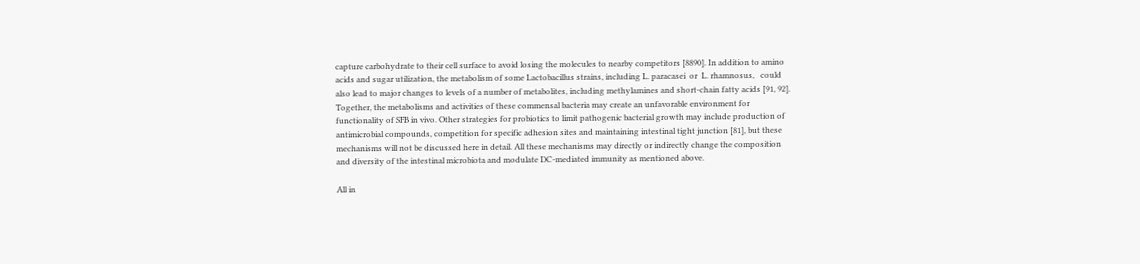capture carbohydrate to their cell surface to avoid losing the molecules to nearby competitors [8890]. In addition to amino acids and sugar utilization, the metabolism of some Lactobacillus strains, including L. paracasei  or  L. rhamnosus,   could also lead to major changes to levels of a number of metabolites, including methylamines and short-chain fatty acids [91, 92]. Together, the metabolisms and activities of these commensal bacteria may create an unfavorable environment for functionality of SFB in vivo. Other strategies for probiotics to limit pathogenic bacterial growth may include production of antimicrobial compounds, competition for specific adhesion sites and maintaining intestinal tight junction [81], but these mechanisms will not be discussed here in detail. All these mechanisms may directly or indirectly change the composition and diversity of the intestinal microbiota and modulate DC-mediated immunity as mentioned above.

All in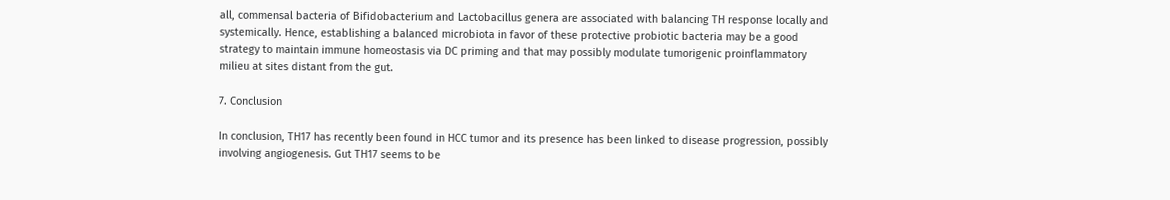all, commensal bacteria of Bifidobacterium and Lactobacillus genera are associated with balancing TH response locally and systemically. Hence, establishing a balanced microbiota in favor of these protective probiotic bacteria may be a good strategy to maintain immune homeostasis via DC priming and that may possibly modulate tumorigenic proinflammatory milieu at sites distant from the gut.

7. Conclusion

In conclusion, TH17 has recently been found in HCC tumor and its presence has been linked to disease progression, possibly involving angiogenesis. Gut TH17 seems to be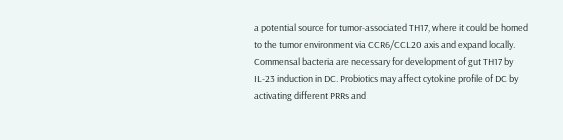a potential source for tumor-associated TH17, where it could be homed to the tumor environment via CCR6/CCL20 axis and expand locally. Commensal bacteria are necessary for development of gut TH17 by IL-23 induction in DC. Probiotics may affect cytokine profile of DC by activating different PRRs and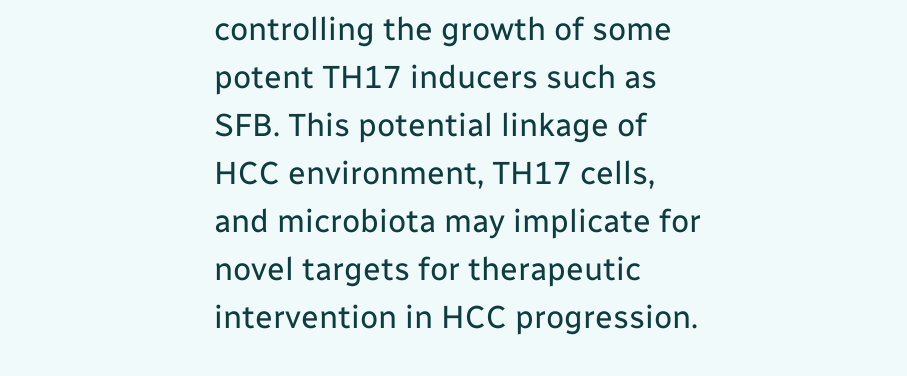controlling the growth of some potent TH17 inducers such as SFB. This potential linkage of HCC environment, TH17 cells, and microbiota may implicate for novel targets for therapeutic intervention in HCC progression.